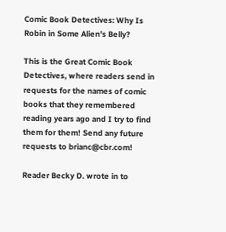Comic Book Detectives: Why Is Robin in Some Alien's Belly?

This is the Great Comic Book Detectives, where readers send in requests for the names of comic books that they remembered reading years ago and I try to find them for them! Send any future requests to brianc@cbr.com!

Reader Becky D. wrote in to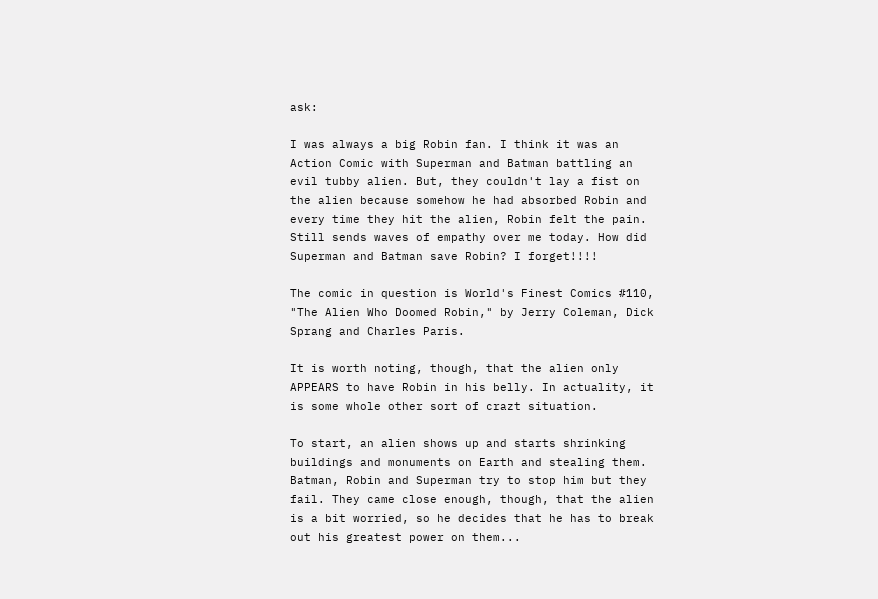ask:

I was always a big Robin fan. I think it was an Action Comic with Superman and Batman battling an evil tubby alien. But, they couldn't lay a fist on the alien because somehow he had absorbed Robin and every time they hit the alien, Robin felt the pain. Still sends waves of empathy over me today. How did Superman and Batman save Robin? I forget!!!!

The comic in question is World's Finest Comics #110, "The Alien Who Doomed Robin," by Jerry Coleman, Dick Sprang and Charles Paris.

It is worth noting, though, that the alien only APPEARS to have Robin in his belly. In actuality, it is some whole other sort of crazt situation.

To start, an alien shows up and starts shrinking buildings and monuments on Earth and stealing them. Batman, Robin and Superman try to stop him but they fail. They came close enough, though, that the alien is a bit worried, so he decides that he has to break out his greatest power on them...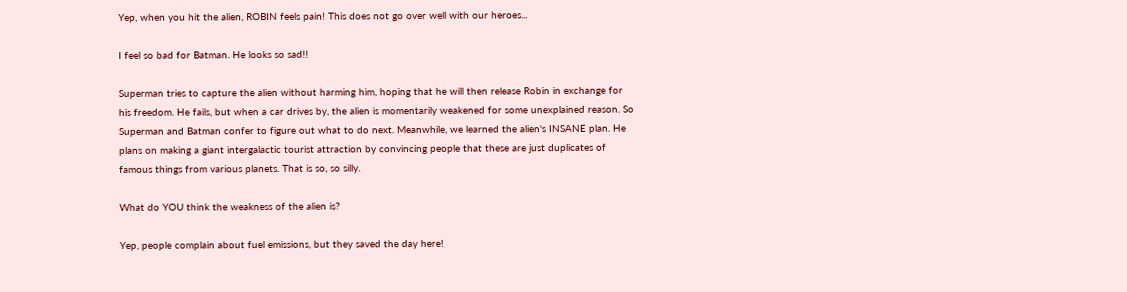Yep, when you hit the alien, ROBIN feels pain! This does not go over well with our heroes...

I feel so bad for Batman. He looks so sad!!

Superman tries to capture the alien without harming him, hoping that he will then release Robin in exchange for his freedom. He fails, but when a car drives by, the alien is momentarily weakened for some unexplained reason. So Superman and Batman confer to figure out what to do next. Meanwhile, we learned the alien's INSANE plan. He plans on making a giant intergalactic tourist attraction by convincing people that these are just duplicates of famous things from various planets. That is so, so silly.

What do YOU think the weakness of the alien is?

Yep, people complain about fuel emissions, but they saved the day here!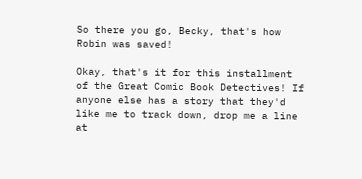So there you go, Becky, that's how Robin was saved!

Okay, that's it for this installment of the Great Comic Book Detectives! If anyone else has a story that they'd like me to track down, drop me a line at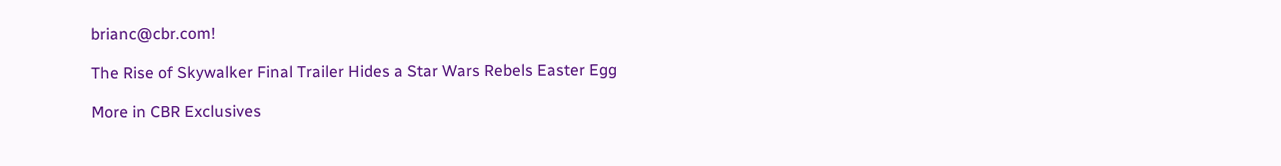brianc@cbr.com!

The Rise of Skywalker Final Trailer Hides a Star Wars Rebels Easter Egg

More in CBR Exclusives